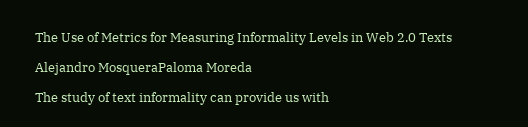The Use of Metrics for Measuring Informality Levels in Web 2.0 Texts

Alejandro MosqueraPaloma Moreda

The study of text informality can provide us with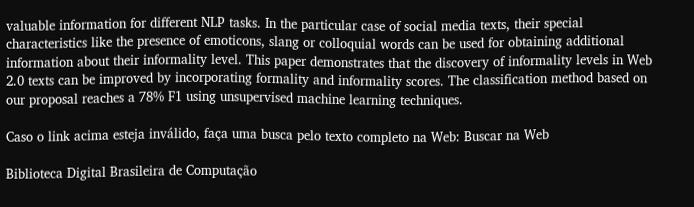valuable information for different NLP tasks. In the particular case of social media texts, their special characteristics like the presence of emoticons, slang or colloquial words can be used for obtaining additional information about their informality level. This paper demonstrates that the discovery of informality levels in Web 2.0 texts can be improved by incorporating formality and informality scores. The classification method based on our proposal reaches a 78% F1 using unsupervised machine learning techniques.

Caso o link acima esteja inválido, faça uma busca pelo texto completo na Web: Buscar na Web

Biblioteca Digital Brasileira de Computação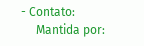- Contato:
     Mantida por: